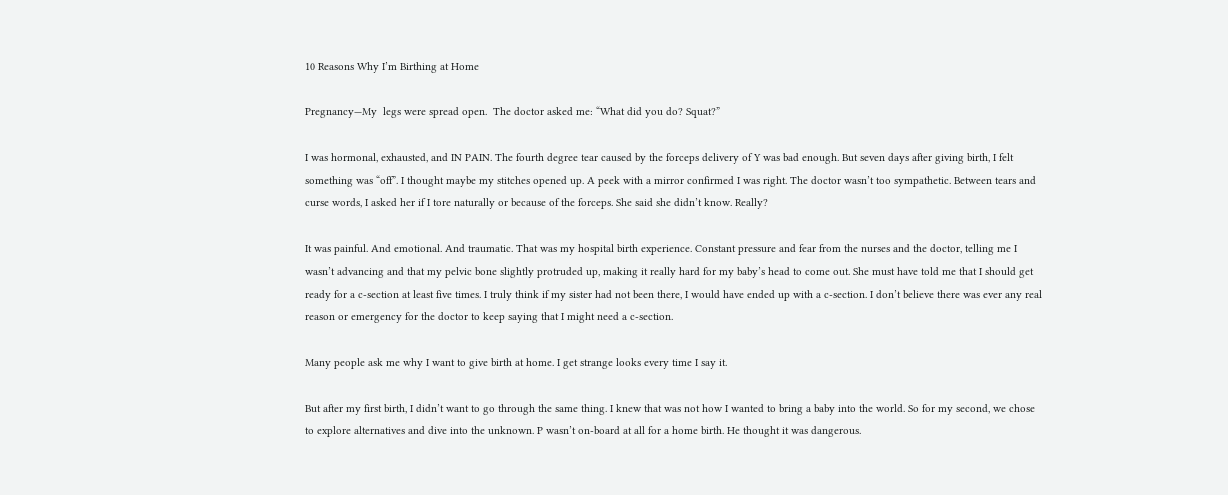10 Reasons Why I’m Birthing at Home

Pregnancy—My  legs were spread open.  The doctor asked me: “What did you do? Squat?”

I was hormonal, exhausted, and IN PAIN. The fourth degree tear caused by the forceps delivery of Y was bad enough. But seven days after giving birth, I felt something was “off”. I thought maybe my stitches opened up. A peek with a mirror confirmed I was right. The doctor wasn’t too sympathetic. Between tears and curse words, I asked her if I tore naturally or because of the forceps. She said she didn’t know. Really?

It was painful. And emotional. And traumatic. That was my hospital birth experience. Constant pressure and fear from the nurses and the doctor, telling me I wasn’t advancing and that my pelvic bone slightly protruded up, making it really hard for my baby’s head to come out. She must have told me that I should get ready for a c-section at least five times. I truly think if my sister had not been there, I would have ended up with a c-section. I don’t believe there was ever any real reason or emergency for the doctor to keep saying that I might need a c-section.

Many people ask me why I want to give birth at home. I get strange looks every time I say it.

But after my first birth, I didn’t want to go through the same thing. I knew that was not how I wanted to bring a baby into the world. So for my second, we chose to explore alternatives and dive into the unknown. P wasn’t on-board at all for a home birth. He thought it was dangerous.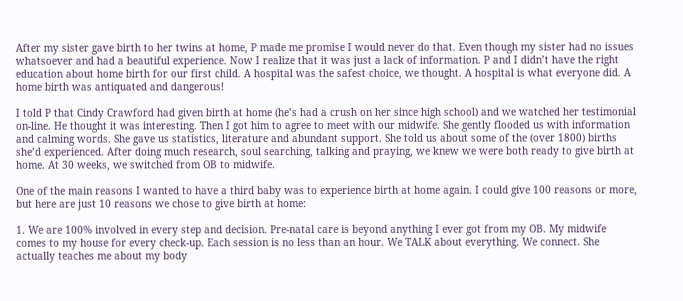After my sister gave birth to her twins at home, P made me promise I would never do that. Even though my sister had no issues whatsoever and had a beautiful experience. Now I realize that it was just a lack of information. P and I didn’t have the right education about home birth for our first child. A hospital was the safest choice, we thought. A hospital is what everyone did. A home birth was antiquated and dangerous!

I told P that Cindy Crawford had given birth at home (he’s had a crush on her since high school) and we watched her testimonial on-line. He thought it was interesting. Then I got him to agree to meet with our midwife. She gently flooded us with information and calming words. She gave us statistics, literature and abundant support. She told us about some of the (over 1800) births she’d experienced. After doing much research, soul searching, talking and praying, we knew we were both ready to give birth at home. At 30 weeks, we switched from OB to midwife.

One of the main reasons I wanted to have a third baby was to experience birth at home again. I could give 100 reasons or more, but here are just 10 reasons we chose to give birth at home:

1. We are 100% involved in every step and decision. Pre-natal care is beyond anything I ever got from my OB. My midwife comes to my house for every check-up. Each session is no less than an hour. We TALK about everything. We connect. She actually teaches me about my body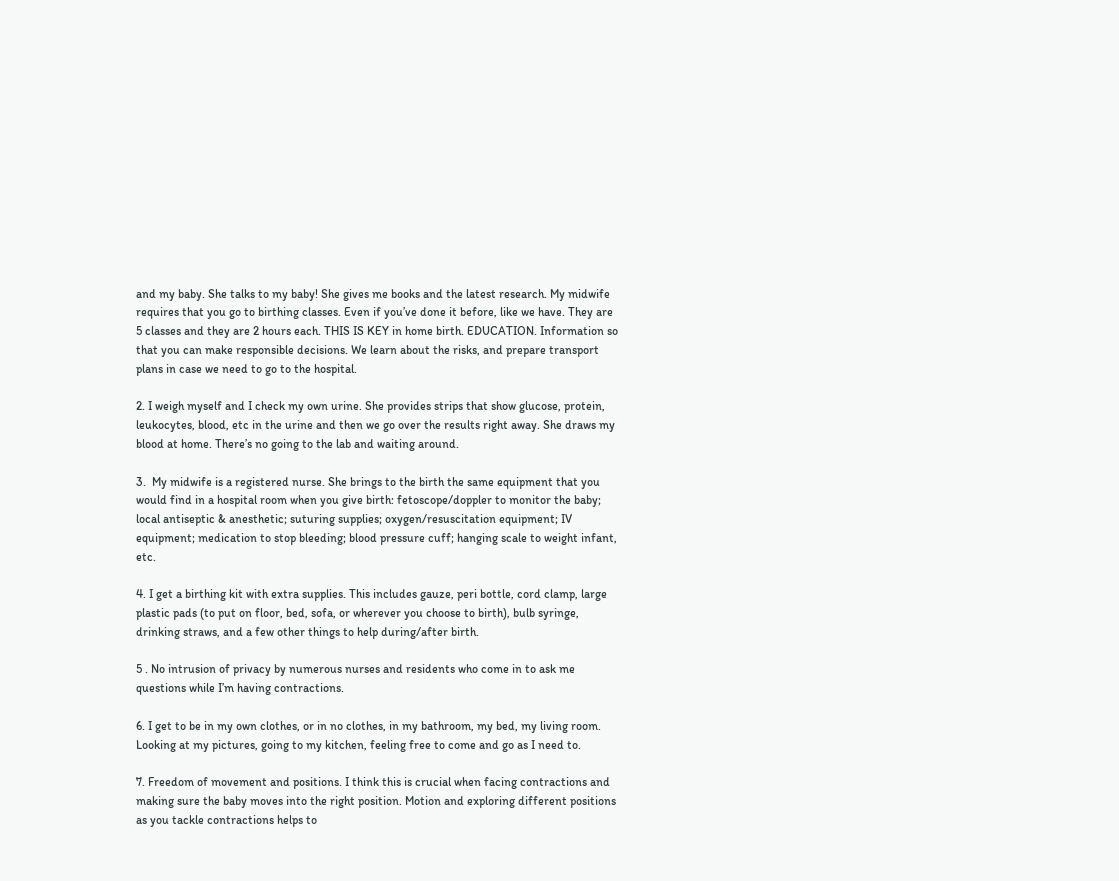and my baby. She talks to my baby! She gives me books and the latest research. My midwife requires that you go to birthing classes. Even if you’ve done it before, like we have. They are 5 classes and they are 2 hours each. THIS IS KEY in home birth. EDUCATION. Information so that you can make responsible decisions. We learn about the risks, and prepare transport plans in case we need to go to the hospital.

2. I weigh myself and I check my own urine. She provides strips that show glucose, protein, leukocytes, blood, etc in the urine and then we go over the results right away. She draws my blood at home. There’s no going to the lab and waiting around.

3.  My midwife is a registered nurse. She brings to the birth the same equipment that you would find in a hospital room when you give birth: fetoscope/doppler to monitor the baby; local antiseptic & anesthetic; suturing supplies; oxygen/resuscitation equipment; IV equipment; medication to stop bleeding; blood pressure cuff; hanging scale to weight infant, etc.

4. I get a birthing kit with extra supplies. This includes gauze, peri bottle, cord clamp, large plastic pads (to put on floor, bed, sofa, or wherever you choose to birth), bulb syringe, drinking straws, and a few other things to help during/after birth.

5 . No intrusion of privacy by numerous nurses and residents who come in to ask me questions while I’m having contractions.

6. I get to be in my own clothes, or in no clothes, in my bathroom, my bed, my living room. Looking at my pictures, going to my kitchen, feeling free to come and go as I need to.

7. Freedom of movement and positions. I think this is crucial when facing contractions and making sure the baby moves into the right position. Motion and exploring different positions as you tackle contractions helps to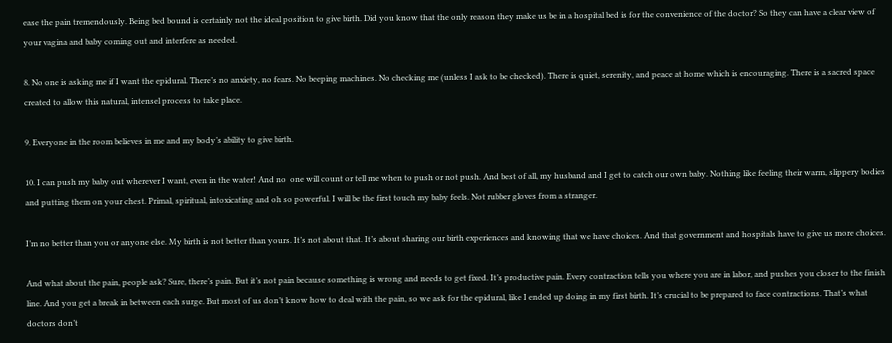ease the pain tremendously. Being bed bound is certainly not the ideal position to give birth. Did you know that the only reason they make us be in a hospital bed is for the convenience of the doctor? So they can have a clear view of your vagina and baby coming out and interfere as needed.

8. No one is asking me if I want the epidural. There’s no anxiety, no fears. No beeping machines. No checking me (unless I ask to be checked). There is quiet, serenity, and peace at home which is encouraging. There is a sacred space created to allow this natural, intensel process to take place.

9. Everyone in the room believes in me and my body’s ability to give birth.

10. I can push my baby out wherever I want, even in the water! And no  one will count or tell me when to push or not push. And best of all, my husband and I get to catch our own baby. Nothing like feeling their warm, slippery bodies and putting them on your chest. Primal, spiritual, intoxicating and oh so powerful. I will be the first touch my baby feels. Not rubber gloves from a stranger.

I’m no better than you or anyone else. My birth is not better than yours. It’s not about that. It’s about sharing our birth experiences and knowing that we have choices. And that government and hospitals have to give us more choices.

And what about the pain, people ask? Sure, there’s pain. But it’s not pain because something is wrong and needs to get fixed. It’s productive pain. Every contraction tells you where you are in labor, and pushes you closer to the finish line. And you get a break in between each surge. But most of us don’t know how to deal with the pain, so we ask for the epidural, like I ended up doing in my first birth. It’s crucial to be prepared to face contractions. That’s what doctors don’t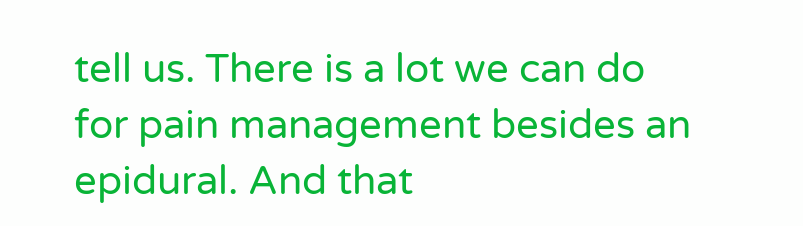tell us. There is a lot we can do for pain management besides an epidural. And that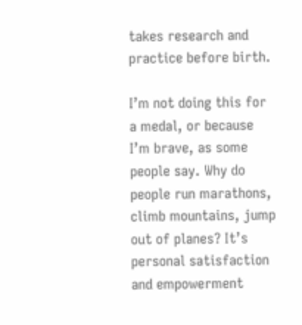takes research and practice before birth.

I’m not doing this for a medal, or because I’m brave, as some people say. Why do people run marathons, climb mountains, jump out of planes? It’s personal satisfaction and empowerment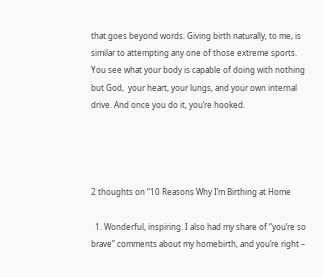that goes beyond words. Giving birth naturally, to me, is similar to attempting any one of those extreme sports. You see what your body is capable of doing with nothing but God,  your heart, your lungs, and your own internal drive. And once you do it, you’re hooked.




2 thoughts on “10 Reasons Why I’m Birthing at Home

  1. Wonderful, inspiring. I also had my share of “you’re so brave” comments about my homebirth, and you’re right –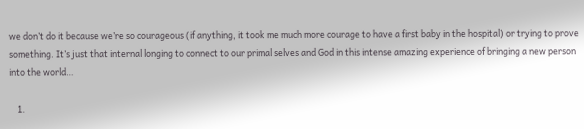we don’t do it because we’re so courageous (if anything, it took me much more courage to have a first baby in the hospital) or trying to prove something. It’s just that internal longing to connect to our primal selves and God in this intense amazing experience of bringing a new person into the world…

    1.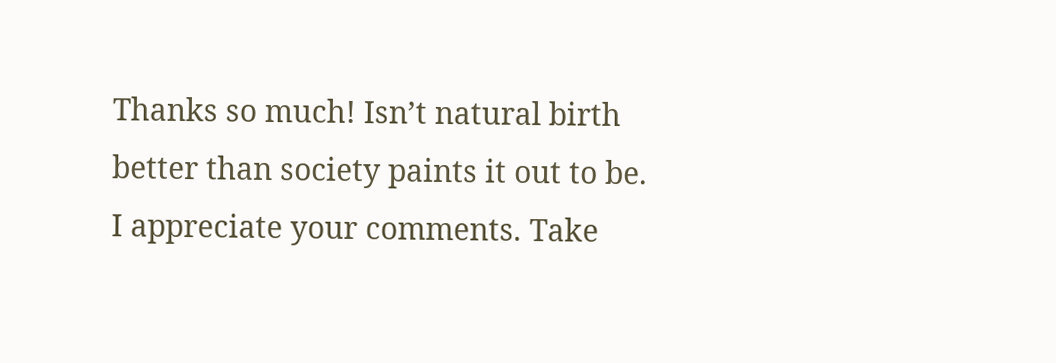Thanks so much! Isn’t natural birth better than society paints it out to be. I appreciate your comments. Take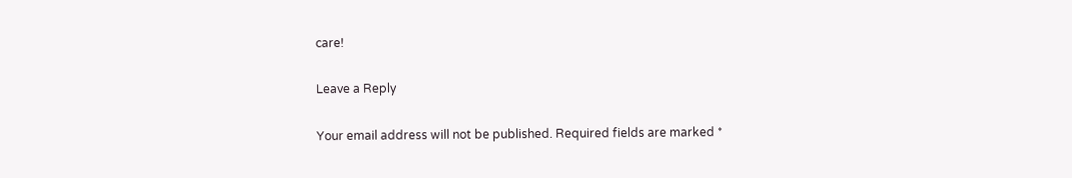care!

Leave a Reply

Your email address will not be published. Required fields are marked *